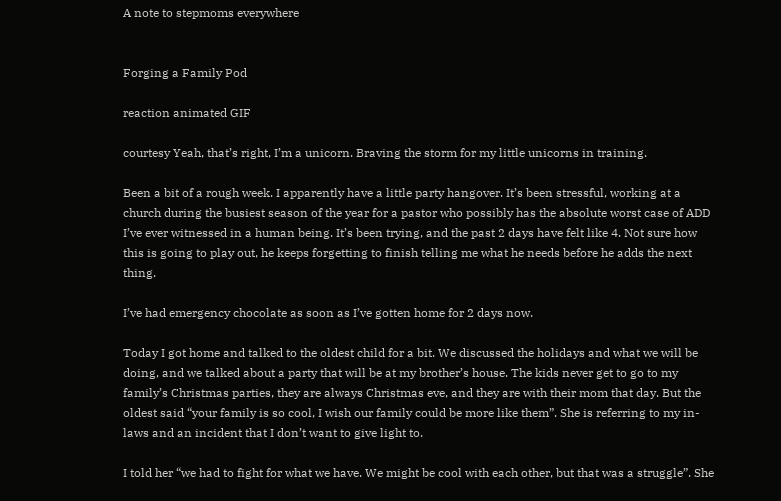A note to stepmoms everywhere


Forging a Family Pod

reaction animated GIF

courtesy Yeah, that’s right, I’m a unicorn. Braving the storm for my little unicorns in training.

Been a bit of a rough week. I apparently have a little party hangover. It’s been stressful, working at a church during the busiest season of the year for a pastor who possibly has the absolute worst case of ADD I’ve ever witnessed in a human being. It’s been trying, and the past 2 days have felt like 4. Not sure how this is going to play out, he keeps forgetting to finish telling me what he needs before he adds the next thing.

I’ve had emergency chocolate as soon as I’ve gotten home for 2 days now.

Today I got home and talked to the oldest child for a bit. We discussed the holidays and what we will be doing, and we talked about a party that will be at my brother’s house. The kids never get to go to my family’s Christmas parties, they are always Christmas eve, and they are with their mom that day. But the oldest said “your family is so cool, I wish our family could be more like them”. She is referring to my in-laws and an incident that I don’t want to give light to.

I told her “we had to fight for what we have. We might be cool with each other, but that was a struggle”. She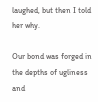laughed, but then I told her why.

Our bond was forged in the depths of ugliness and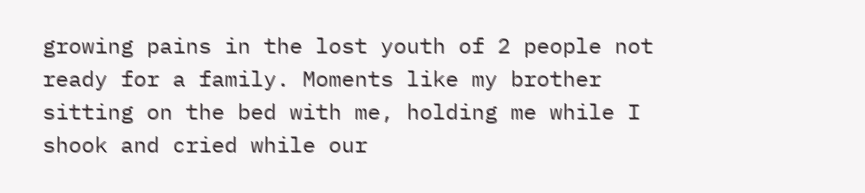growing pains in the lost youth of 2 people not ready for a family. Moments like my brother sitting on the bed with me, holding me while I shook and cried while our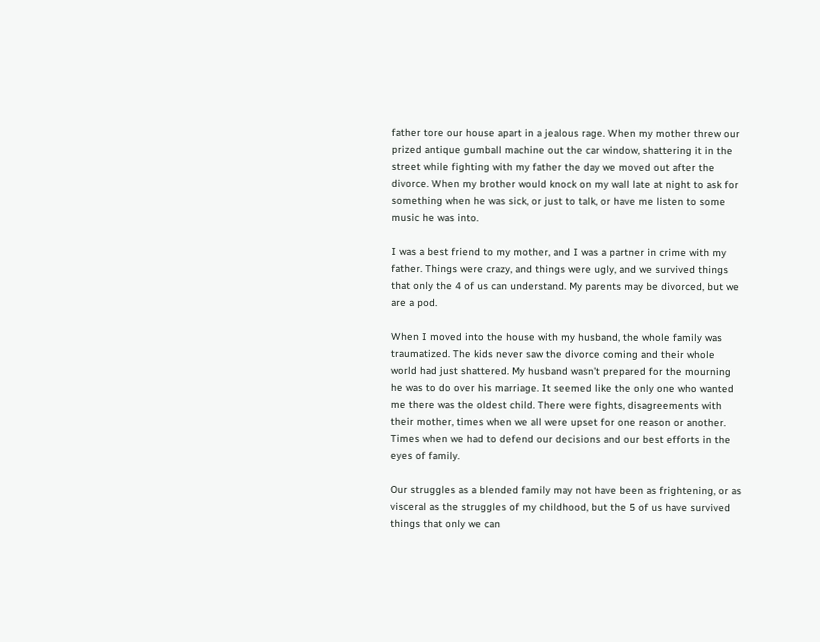father tore our house apart in a jealous rage. When my mother threw our prized antique gumball machine out the car window, shattering it in the street while fighting with my father the day we moved out after the divorce. When my brother would knock on my wall late at night to ask for something when he was sick, or just to talk, or have me listen to some music he was into.

I was a best friend to my mother, and I was a partner in crime with my father. Things were crazy, and things were ugly, and we survived things that only the 4 of us can understand. My parents may be divorced, but we are a pod.

When I moved into the house with my husband, the whole family was traumatized. The kids never saw the divorce coming and their whole world had just shattered. My husband wasn’t prepared for the mourning he was to do over his marriage. It seemed like the only one who wanted me there was the oldest child. There were fights, disagreements with their mother, times when we all were upset for one reason or another. Times when we had to defend our decisions and our best efforts in the eyes of family.

Our struggles as a blended family may not have been as frightening, or as visceral as the struggles of my childhood, but the 5 of us have survived things that only we can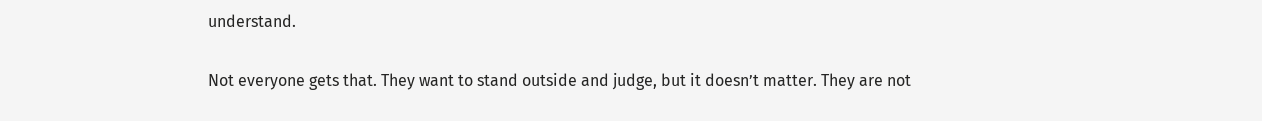understand.

Not everyone gets that. They want to stand outside and judge, but it doesn’t matter. They are not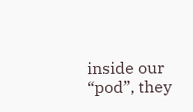inside our “pod”, they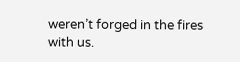weren’t forged in the fires with us.